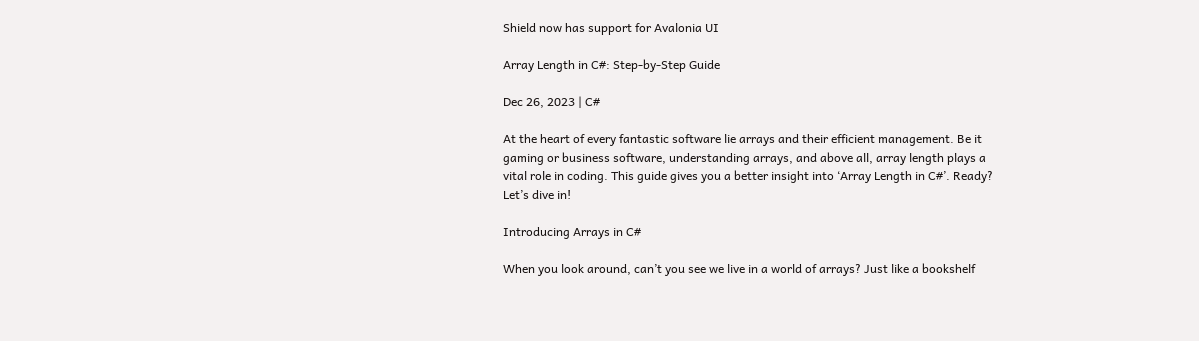Shield now has support for Avalonia UI

Array Length in C#: Step-by-Step Guide

Dec 26, 2023 | C#

At the heart of every fantastic software lie arrays and their efficient management. Be it gaming or business software, understanding arrays, and above all, array length plays a vital role in coding. This guide gives you a better insight into ‘Array Length in C#’. Ready? Let’s dive in!

Introducing Arrays in C#

When you look around, can’t you see we live in a world of arrays? Just like a bookshelf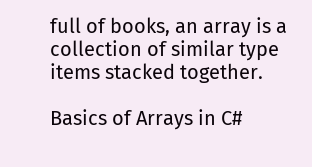full of books, an array is a collection of similar type items stacked together.

Basics of Arrays in C#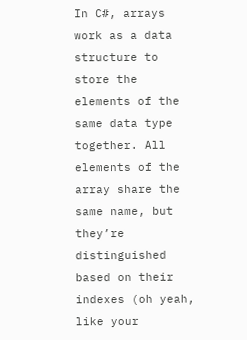In C#, arrays work as a data structure to store the elements of the same data type together. All elements of the array share the same name, but they’re distinguished based on their indexes (oh yeah, like your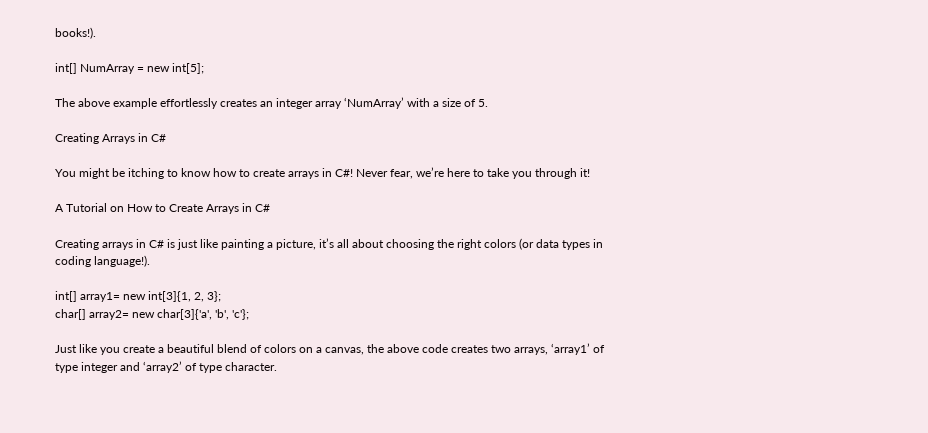books!).

int[] NumArray = new int[5];

The above example effortlessly creates an integer array ‘NumArray’ with a size of 5.

Creating Arrays in C#

You might be itching to know how to create arrays in C#! Never fear, we’re here to take you through it!

A Tutorial on How to Create Arrays in C#

Creating arrays in C# is just like painting a picture, it’s all about choosing the right colors (or data types in coding language!).

int[] array1= new int[3]{1, 2, 3};
char[] array2= new char[3]{'a', 'b', 'c'};

Just like you create a beautiful blend of colors on a canvas, the above code creates two arrays, ‘array1’ of type integer and ‘array2’ of type character.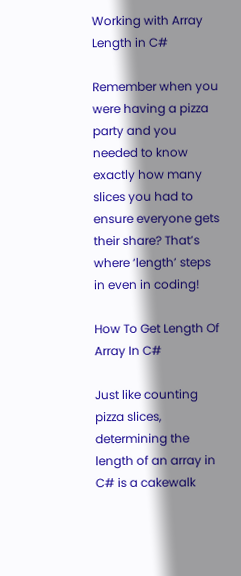Working with Array Length in C#

Remember when you were having a pizza party and you needed to know exactly how many slices you had to ensure everyone gets their share? That’s where ‘length’ steps in even in coding!

How To Get Length Of Array In C#

Just like counting pizza slices, determining the length of an array in C# is a cakewalk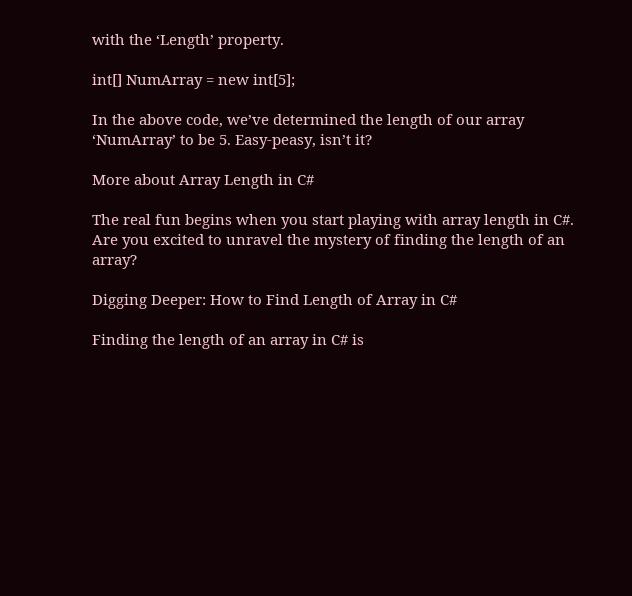with the ‘Length’ property.

int[] NumArray = new int[5];

In the above code, we’ve determined the length of our array ‘NumArray’ to be 5. Easy-peasy, isn’t it?

More about Array Length in C#

The real fun begins when you start playing with array length in C#. Are you excited to unravel the mystery of finding the length of an array?

Digging Deeper: How to Find Length of Array in C#

Finding the length of an array in C# is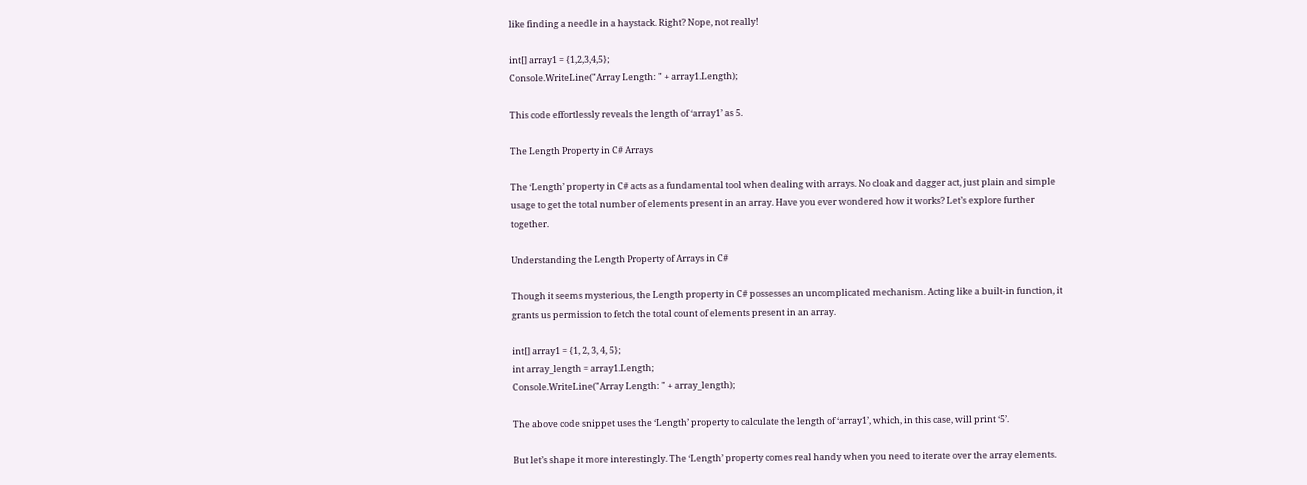like finding a needle in a haystack. Right? Nope, not really!

int[] array1 = {1,2,3,4,5};
Console.WriteLine("Array Length: " + array1.Length);

This code effortlessly reveals the length of ‘array1’ as 5.

The Length Property in C# Arrays

The ‘Length’ property in C# acts as a fundamental tool when dealing with arrays. No cloak and dagger act, just plain and simple usage to get the total number of elements present in an array. Have you ever wondered how it works? Let’s explore further together.

Understanding the Length Property of Arrays in C#

Though it seems mysterious, the Length property in C# possesses an uncomplicated mechanism. Acting like a built-in function, it grants us permission to fetch the total count of elements present in an array.

int[] array1 = {1, 2, 3, 4, 5};
int array_length = array1.Length;
Console.WriteLine("Array Length: " + array_length);

The above code snippet uses the ‘Length’ property to calculate the length of ‘array1’, which, in this case, will print ‘5’.

But let’s shape it more interestingly. The ‘Length’ property comes real handy when you need to iterate over the array elements.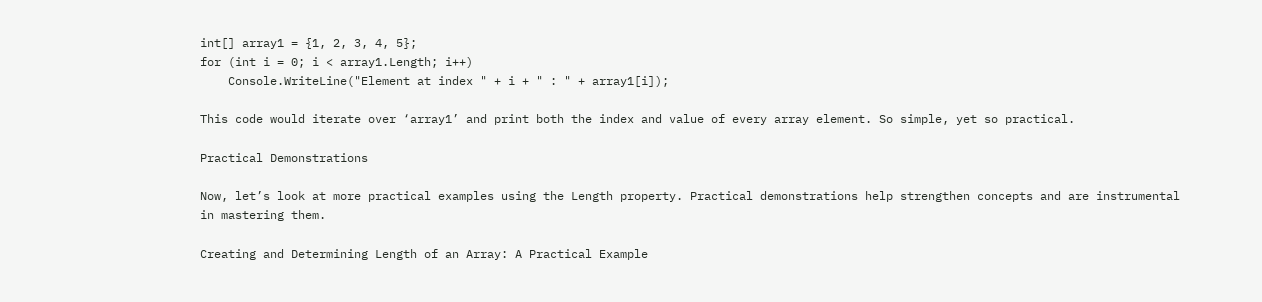int[] array1 = {1, 2, 3, 4, 5};
for (int i = 0; i < array1.Length; i++)
    Console.WriteLine("Element at index " + i + " : " + array1[i]);

This code would iterate over ‘array1’ and print both the index and value of every array element. So simple, yet so practical.

Practical Demonstrations

Now, let’s look at more practical examples using the Length property. Practical demonstrations help strengthen concepts and are instrumental in mastering them.

Creating and Determining Length of an Array: A Practical Example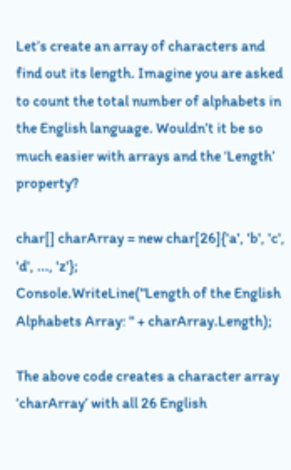Let’s create an array of characters and find out its length. Imagine you are asked to count the total number of alphabets in the English language. Wouldn’t it be so much easier with arrays and the ‘Length’ property?

char[] charArray = new char[26]{'a', 'b', 'c', 'd', ..., 'z'};
Console.WriteLine("Length of the English Alphabets Array: " + charArray.Length);

The above code creates a character array ‘charArray’ with all 26 English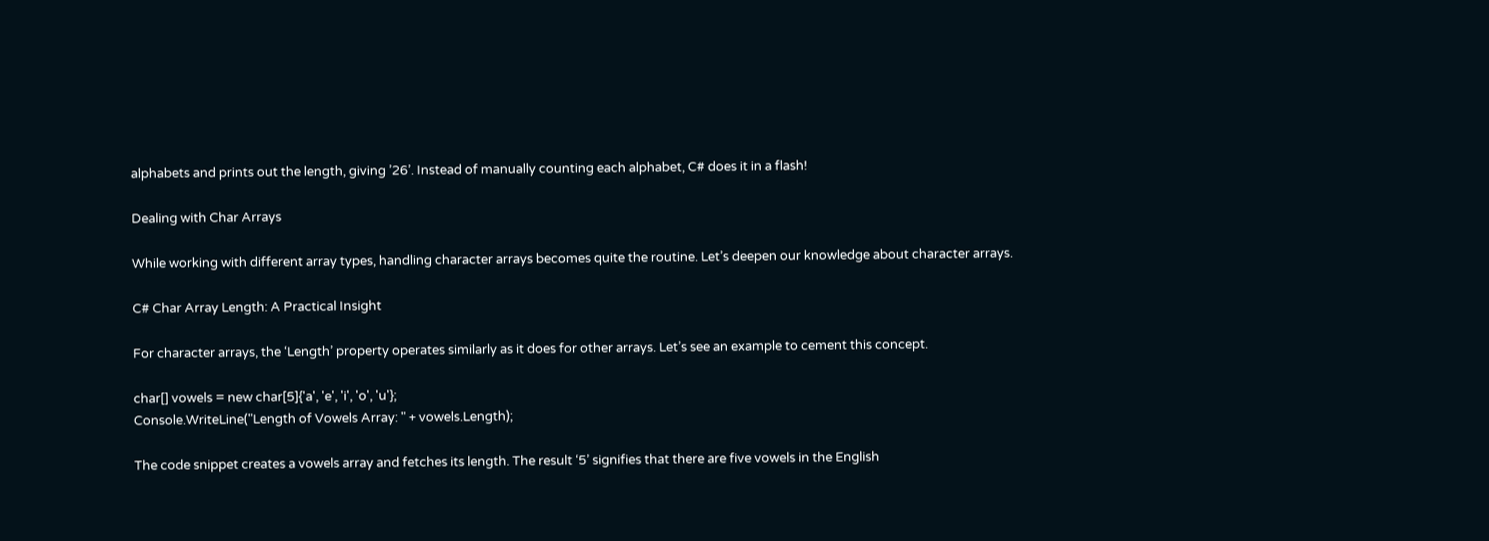alphabets and prints out the length, giving ’26’. Instead of manually counting each alphabet, C# does it in a flash!

Dealing with Char Arrays

While working with different array types, handling character arrays becomes quite the routine. Let’s deepen our knowledge about character arrays.

C# Char Array Length: A Practical Insight

For character arrays, the ‘Length’ property operates similarly as it does for other arrays. Let’s see an example to cement this concept.

char[] vowels = new char[5]{'a', 'e', 'i', 'o', 'u'};
Console.WriteLine("Length of Vowels Array: " + vowels.Length);

The code snippet creates a vowels array and fetches its length. The result ‘5’ signifies that there are five vowels in the English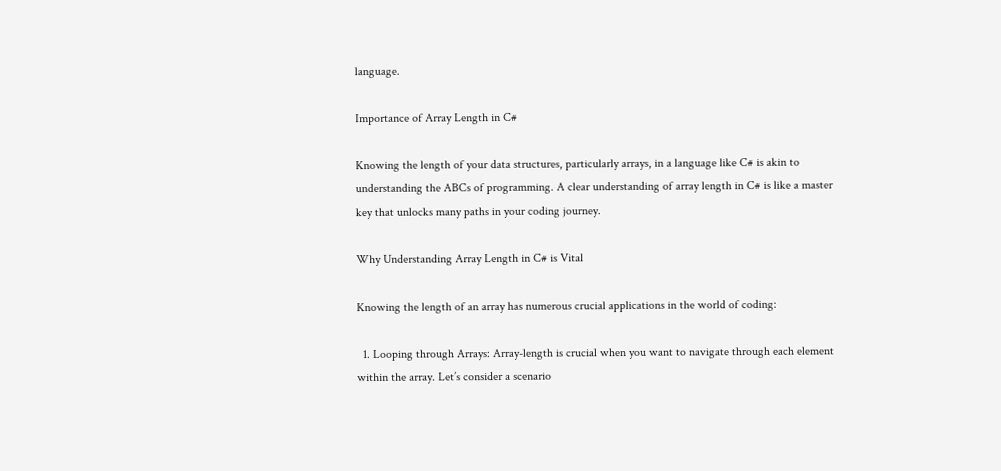language.

Importance of Array Length in C#

Knowing the length of your data structures, particularly arrays, in a language like C# is akin to understanding the ABCs of programming. A clear understanding of array length in C# is like a master key that unlocks many paths in your coding journey.

Why Understanding Array Length in C# is Vital

Knowing the length of an array has numerous crucial applications in the world of coding:

  1. Looping through Arrays: Array-length is crucial when you want to navigate through each element within the array. Let’s consider a scenario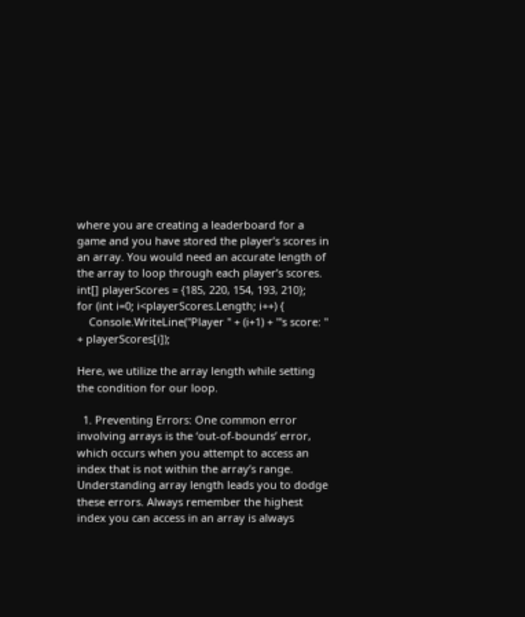where you are creating a leaderboard for a game and you have stored the player’s scores in an array. You would need an accurate length of the array to loop through each player’s scores.
int[] playerScores = {185, 220, 154, 193, 210};
for (int i=0; i<playerScores.Length; i++) {
    Console.WriteLine("Player " + (i+1) + "'s score: " + playerScores[i]);

Here, we utilize the array length while setting the condition for our loop.

  1. Preventing Errors: One common error involving arrays is the ‘out-of-bounds’ error, which occurs when you attempt to access an index that is not within the array’s range. Understanding array length leads you to dodge these errors. Always remember the highest index you can access in an array is always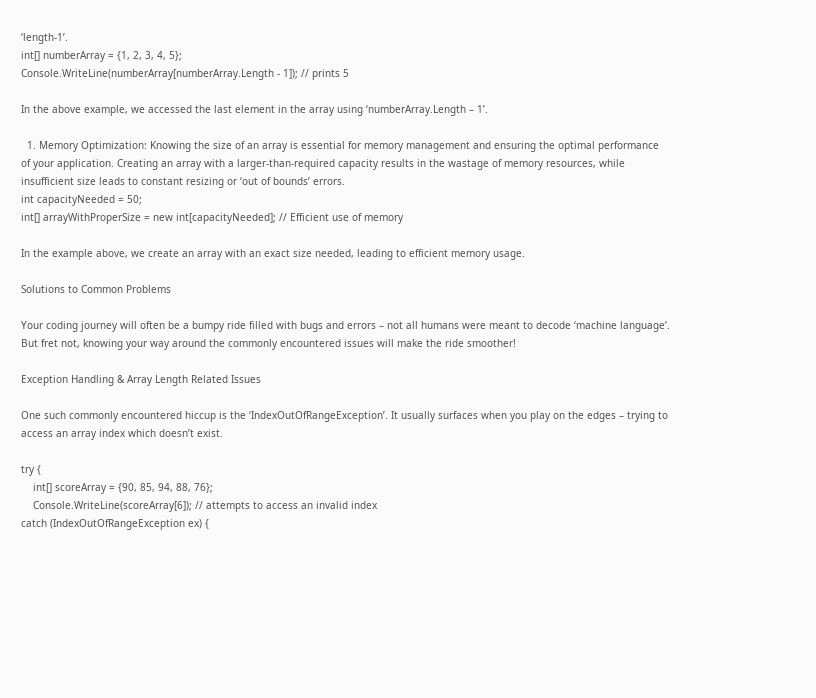‘length-1’.
int[] numberArray = {1, 2, 3, 4, 5};
Console.WriteLine(numberArray[numberArray.Length - 1]); // prints 5

In the above example, we accessed the last element in the array using ‘numberArray.Length – 1’.

  1. Memory Optimization: Knowing the size of an array is essential for memory management and ensuring the optimal performance of your application. Creating an array with a larger-than-required capacity results in the wastage of memory resources, while insufficient size leads to constant resizing or ‘out of bounds’ errors.
int capacityNeeded = 50;
int[] arrayWithProperSize = new int[capacityNeeded]; // Efficient use of memory

In the example above, we create an array with an exact size needed, leading to efficient memory usage.

Solutions to Common Problems

Your coding journey will often be a bumpy ride filled with bugs and errors – not all humans were meant to decode ‘machine language’. But fret not, knowing your way around the commonly encountered issues will make the ride smoother!

Exception Handling & Array Length Related Issues

One such commonly encountered hiccup is the ‘IndexOutOfRangeException’. It usually surfaces when you play on the edges – trying to access an array index which doesn’t exist.

try {
    int[] scoreArray = {90, 85, 94, 88, 76};
    Console.WriteLine(scoreArray[6]); // attempts to access an invalid index
catch (IndexOutOfRangeException ex) {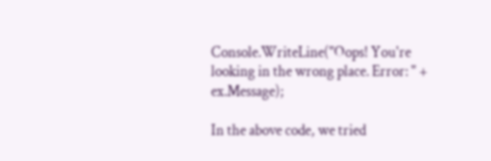Console.WriteLine("Oops! You're looking in the wrong place. Error: " + ex.Message);

In the above code, we tried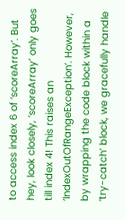to access index 6 of ‘scoreArray’. But hey, look closely, ‘scoreArray’ only goes till index 4! This raises an ‘IndexOutOfRangeException’. However, by wrapping the code block within a ‘try-catch’ block, we gracefully handle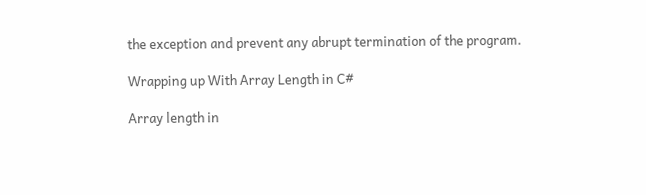the exception and prevent any abrupt termination of the program.

Wrapping up With Array Length in C#

Array length in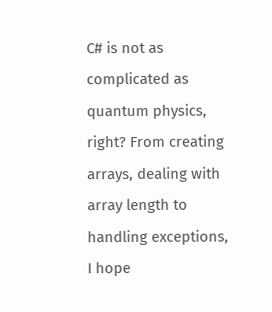C# is not as complicated as quantum physics, right? From creating arrays, dealing with array length to handling exceptions, I hope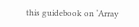this guidebook on ‘Array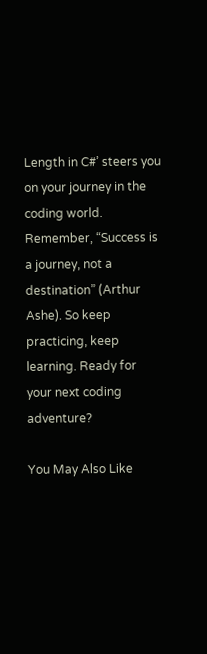Length in C#’ steers you on your journey in the coding world. Remember, “Success is a journey, not a destination” (Arthur Ashe). So keep practicing, keep learning. Ready for your next coding adventure?

You May Also Like